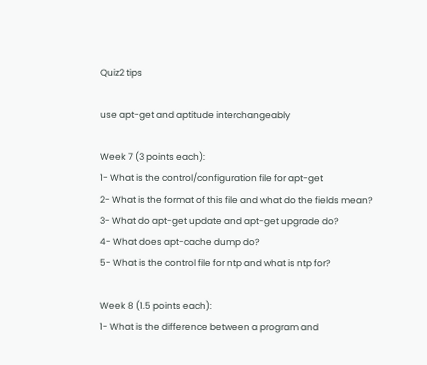Quiz2 tips

use apt-get and aptitude interchangeably

Week 7 (3 points each):
1- What is the control/configuration file for apt-get
2- What is the format of this file and what do the fields mean?
3- What do apt-get update and apt-get upgrade do?
4- What does apt-cache dump do?
5- What is the control file for ntp and what is ntp for?

Week 8 (1.5 points each):
1- What is the difference between a program and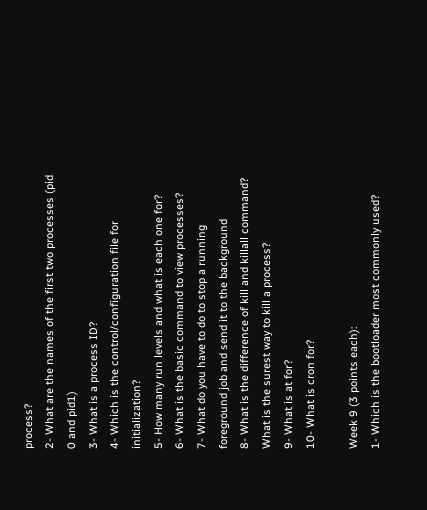process?
2- What are the names of the first two processes (pid 0 and pid1)
3- What is a process ID?
4- Which is the control/configuration file for initialization?
5- How many run levels and what is each one for?
6- What is the basic command to view processes?
7- What do you have to do to stop a running foreground job and send it to the background
8- What is the difference of kill and killall command? What is the surest way to kill a process?
9- What is at for?
10- What is cron for?

Week 9 (3 points each):
1- Which is the bootloader most commonly used?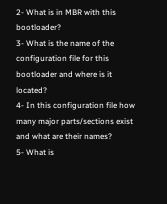2- What is in MBR with this bootloader?
3- What is the name of the configuration file for this bootloader and where is it located?
4- In this configuration file how many major parts/sections exist and what are their names?
5- What is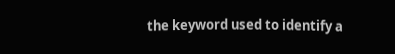the keyword used to identify a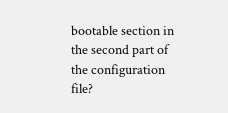bootable section in the second part of the configuration file?